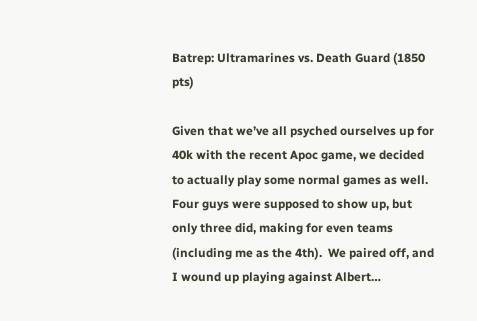Batrep: Ultramarines vs. Death Guard (1850 pts)

Given that we’ve all psyched ourselves up for 40k with the recent Apoc game, we decided to actually play some normal games as well.  Four guys were supposed to show up, but only three did, making for even teams (including me as the 4th).  We paired off, and I wound up playing against Albert…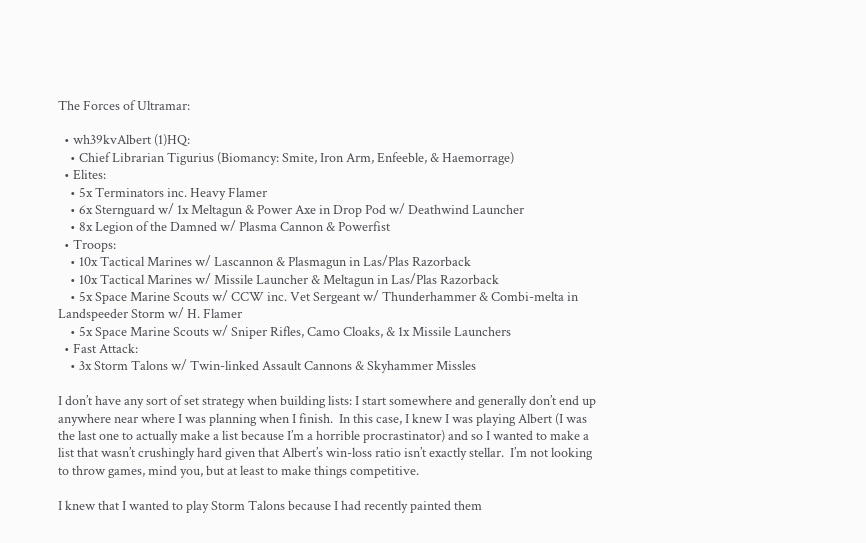The Forces of Ultramar:

  • wh39kvAlbert (1)HQ:
    • Chief Librarian Tigurius (Biomancy: Smite, Iron Arm, Enfeeble, & Haemorrage)
  • Elites:
    • 5x Terminators inc. Heavy Flamer
    • 6x Sternguard w/ 1x Meltagun & Power Axe in Drop Pod w/ Deathwind Launcher
    • 8x Legion of the Damned w/ Plasma Cannon & Powerfist
  • Troops:
    • 10x Tactical Marines w/ Lascannon & Plasmagun in Las/Plas Razorback
    • 10x Tactical Marines w/ Missile Launcher & Meltagun in Las/Plas Razorback
    • 5x Space Marine Scouts w/ CCW inc. Vet Sergeant w/ Thunderhammer & Combi-melta in Landspeeder Storm w/ H. Flamer
    • 5x Space Marine Scouts w/ Sniper Rifles, Camo Cloaks, & 1x Missile Launchers
  • Fast Attack:
    • 3x Storm Talons w/ Twin-linked Assault Cannons & Skyhammer Missles

I don’t have any sort of set strategy when building lists: I start somewhere and generally don’t end up anywhere near where I was planning when I finish.  In this case, I knew I was playing Albert (I was the last one to actually make a list because I’m a horrible procrastinator) and so I wanted to make a list that wasn’t crushingly hard given that Albert’s win-loss ratio isn’t exactly stellar.  I’m not looking to throw games, mind you, but at least to make things competitive.

I knew that I wanted to play Storm Talons because I had recently painted them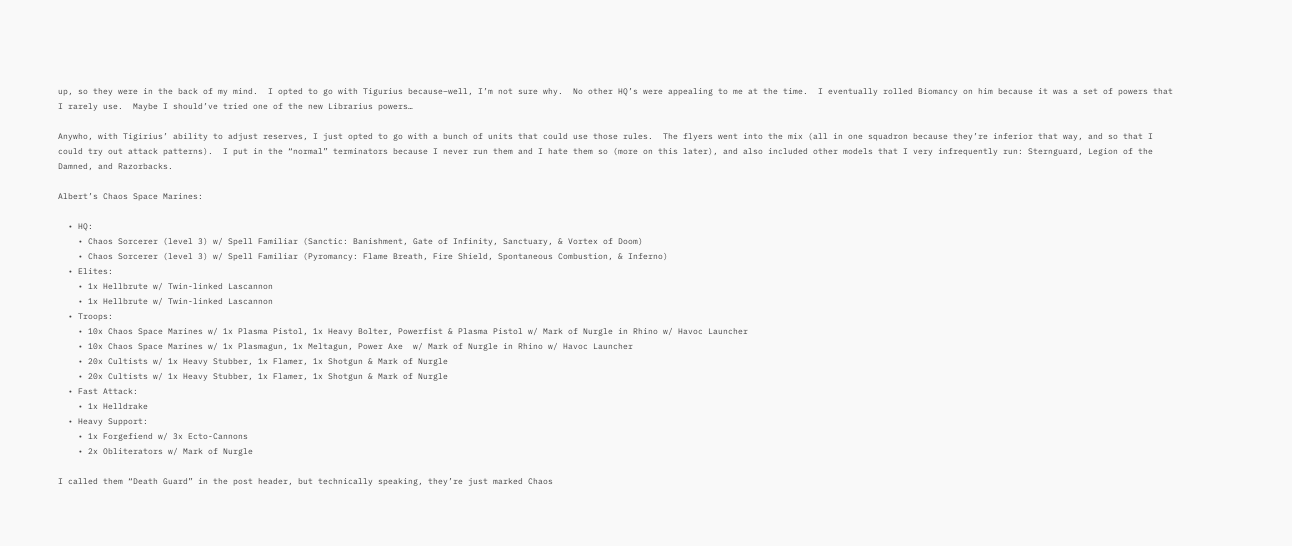up, so they were in the back of my mind.  I opted to go with Tigurius because–well, I’m not sure why.  No other HQ’s were appealing to me at the time.  I eventually rolled Biomancy on him because it was a set of powers that I rarely use.  Maybe I should’ve tried one of the new Librarius powers…

Anywho, with Tigirius’ ability to adjust reserves, I just opted to go with a bunch of units that could use those rules.  The flyers went into the mix (all in one squadron because they’re inferior that way, and so that I could try out attack patterns).  I put in the “normal” terminators because I never run them and I hate them so (more on this later), and also included other models that I very infrequently run: Sternguard, Legion of the Damned, and Razorbacks.

Albert’s Chaos Space Marines:

  • HQ:
    • Chaos Sorcerer (level 3) w/ Spell Familiar (Sanctic: Banishment, Gate of Infinity, Sanctuary, & Vortex of Doom)
    • Chaos Sorcerer (level 3) w/ Spell Familiar (Pyromancy: Flame Breath, Fire Shield, Spontaneous Combustion, & Inferno)
  • Elites:
    • 1x Hellbrute w/ Twin-linked Lascannon
    • 1x Hellbrute w/ Twin-linked Lascannon
  • Troops:
    • 10x Chaos Space Marines w/ 1x Plasma Pistol, 1x Heavy Bolter, Powerfist & Plasma Pistol w/ Mark of Nurgle in Rhino w/ Havoc Launcher
    • 10x Chaos Space Marines w/ 1x Plasmagun, 1x Meltagun, Power Axe  w/ Mark of Nurgle in Rhino w/ Havoc Launcher
    • 20x Cultists w/ 1x Heavy Stubber, 1x Flamer, 1x Shotgun & Mark of Nurgle
    • 20x Cultists w/ 1x Heavy Stubber, 1x Flamer, 1x Shotgun & Mark of Nurgle
  • Fast Attack:
    • 1x Helldrake
  • Heavy Support:
    • 1x Forgefiend w/ 3x Ecto-Cannons
    • 2x Obliterators w/ Mark of Nurgle

I called them “Death Guard” in the post header, but technically speaking, they’re just marked Chaos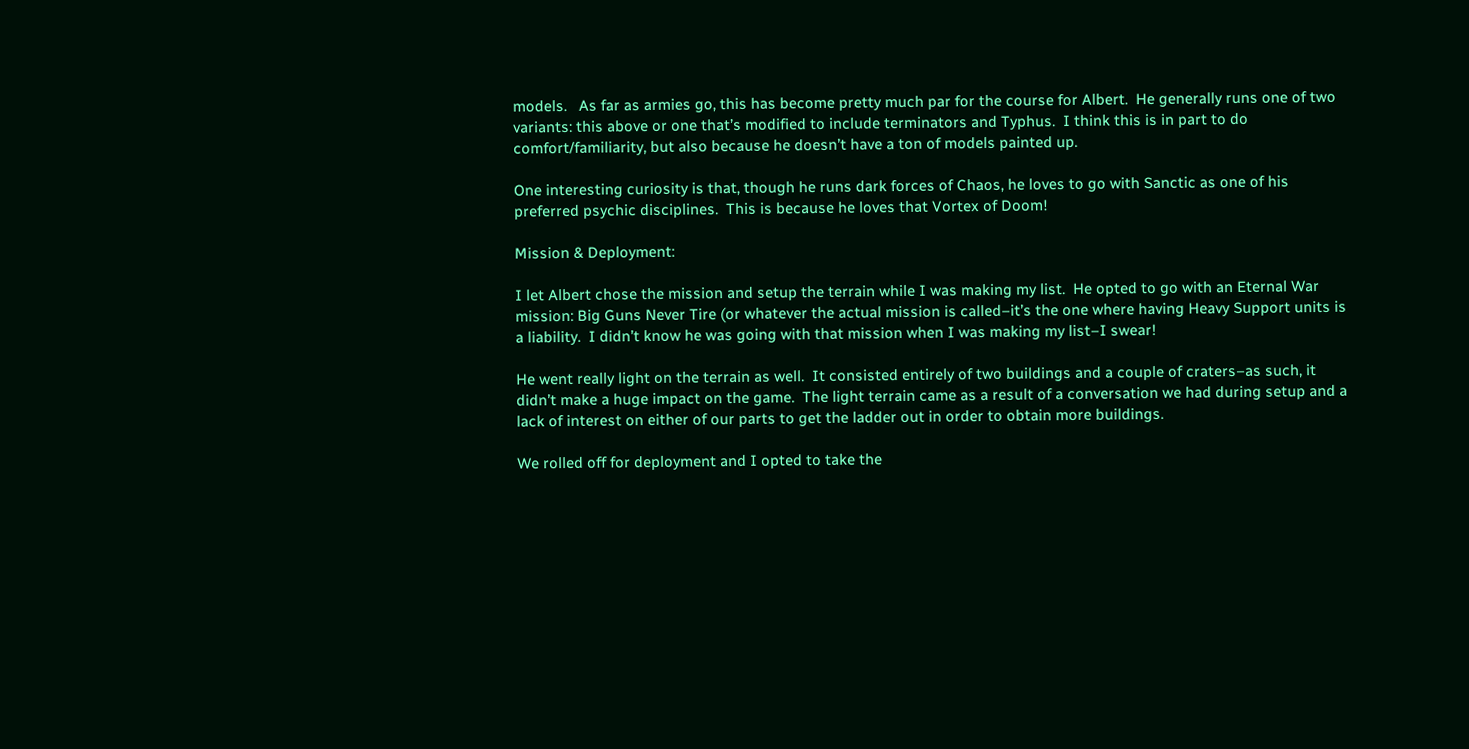models.   As far as armies go, this has become pretty much par for the course for Albert.  He generally runs one of two variants: this above or one that’s modified to include terminators and Typhus.  I think this is in part to do comfort/familiarity, but also because he doesn’t have a ton of models painted up.

One interesting curiosity is that, though he runs dark forces of Chaos, he loves to go with Sanctic as one of his preferred psychic disciplines.  This is because he loves that Vortex of Doom!

Mission & Deployment:

I let Albert chose the mission and setup the terrain while I was making my list.  He opted to go with an Eternal War mission: Big Guns Never Tire (or whatever the actual mission is called–it’s the one where having Heavy Support units is a liability.  I didn’t know he was going with that mission when I was making my list–I swear!

He went really light on the terrain as well.  It consisted entirely of two buildings and a couple of craters–as such, it didn’t make a huge impact on the game.  The light terrain came as a result of a conversation we had during setup and a lack of interest on either of our parts to get the ladder out in order to obtain more buildings.

We rolled off for deployment and I opted to take the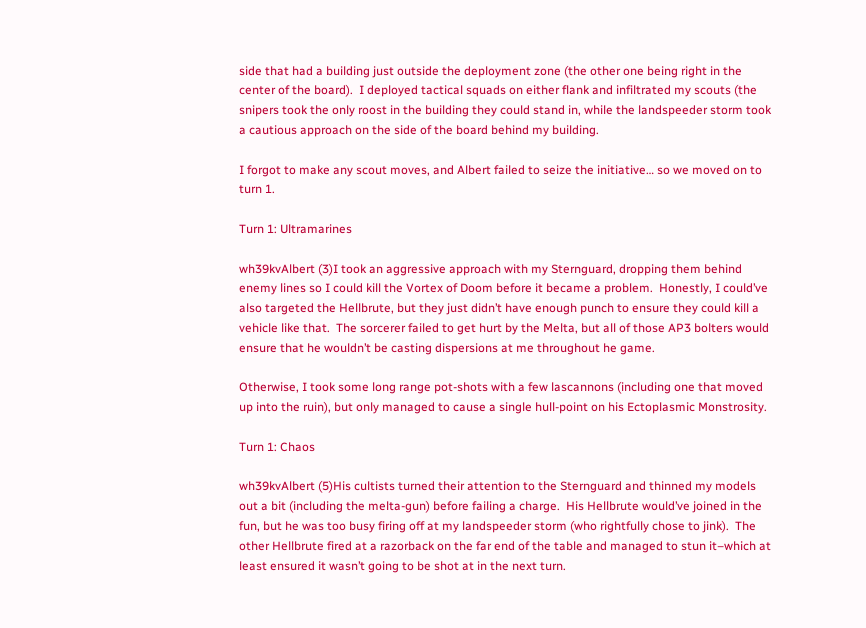side that had a building just outside the deployment zone (the other one being right in the center of the board).  I deployed tactical squads on either flank and infiltrated my scouts (the snipers took the only roost in the building they could stand in, while the landspeeder storm took a cautious approach on the side of the board behind my building.

I forgot to make any scout moves, and Albert failed to seize the initiative… so we moved on to turn 1.

Turn 1: Ultramarines

wh39kvAlbert (3)I took an aggressive approach with my Sternguard, dropping them behind enemy lines so I could kill the Vortex of Doom before it became a problem.  Honestly, I could’ve also targeted the Hellbrute, but they just didn’t have enough punch to ensure they could kill a vehicle like that.  The sorcerer failed to get hurt by the Melta, but all of those AP3 bolters would ensure that he wouldn’t be casting dispersions at me throughout he game.

Otherwise, I took some long range pot-shots with a few lascannons (including one that moved up into the ruin), but only managed to cause a single hull-point on his Ectoplasmic Monstrosity.

Turn 1: Chaos

wh39kvAlbert (5)His cultists turned their attention to the Sternguard and thinned my models out a bit (including the melta-gun) before failing a charge.  His Hellbrute would’ve joined in the fun, but he was too busy firing off at my landspeeder storm (who rightfully chose to jink).  The other Hellbrute fired at a razorback on the far end of the table and managed to stun it–which at least ensured it wasn’t going to be shot at in the next turn.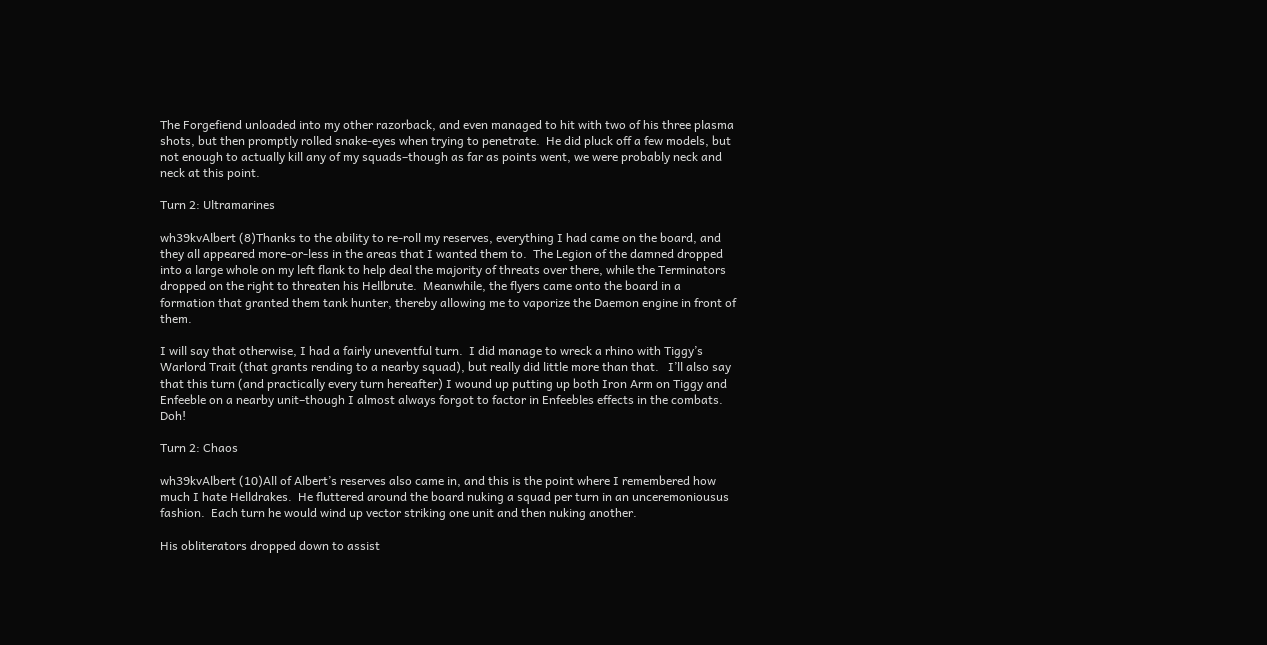The Forgefiend unloaded into my other razorback, and even managed to hit with two of his three plasma shots, but then promptly rolled snake-eyes when trying to penetrate.  He did pluck off a few models, but not enough to actually kill any of my squads–though as far as points went, we were probably neck and neck at this point.

Turn 2: Ultramarines

wh39kvAlbert (8)Thanks to the ability to re-roll my reserves, everything I had came on the board, and they all appeared more-or-less in the areas that I wanted them to.  The Legion of the damned dropped into a large whole on my left flank to help deal the majority of threats over there, while the Terminators dropped on the right to threaten his Hellbrute.  Meanwhile, the flyers came onto the board in a formation that granted them tank hunter, thereby allowing me to vaporize the Daemon engine in front of them.

I will say that otherwise, I had a fairly uneventful turn.  I did manage to wreck a rhino with Tiggy’s Warlord Trait (that grants rending to a nearby squad), but really did little more than that.   I’ll also say that this turn (and practically every turn hereafter) I wound up putting up both Iron Arm on Tiggy and Enfeeble on a nearby unit–though I almost always forgot to factor in Enfeebles effects in the combats.  Doh!

Turn 2: Chaos

wh39kvAlbert (10)All of Albert’s reserves also came in, and this is the point where I remembered how much I hate Helldrakes.  He fluttered around the board nuking a squad per turn in an unceremoniousus fashion.  Each turn he would wind up vector striking one unit and then nuking another.

His obliterators dropped down to assist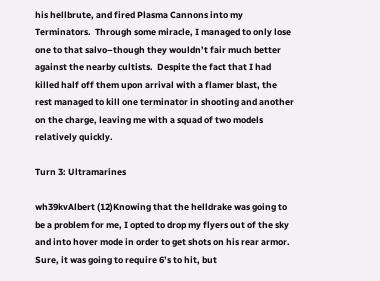his hellbrute, and fired Plasma Cannons into my Terminators.  Through some miracle, I managed to only lose one to that salvo–though they wouldn’t fair much better against the nearby cultists.  Despite the fact that I had killed half off them upon arrival with a flamer blast, the rest managed to kill one terminator in shooting and another on the charge, leaving me with a squad of two models relatively quickly.

Turn 3: Ultramarines

wh39kvAlbert (12)Knowing that the helldrake was going to be a problem for me, I opted to drop my flyers out of the sky and into hover mode in order to get shots on his rear armor.  Sure, it was going to require 6’s to hit, but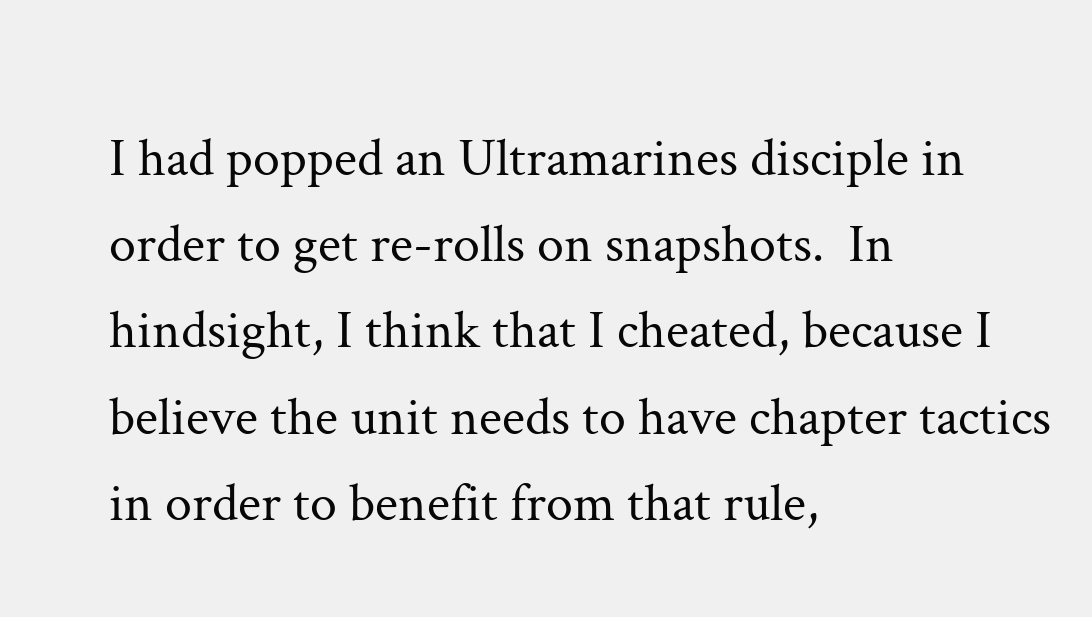I had popped an Ultramarines disciple in order to get re-rolls on snapshots.  In hindsight, I think that I cheated, because I believe the unit needs to have chapter tactics in order to benefit from that rule,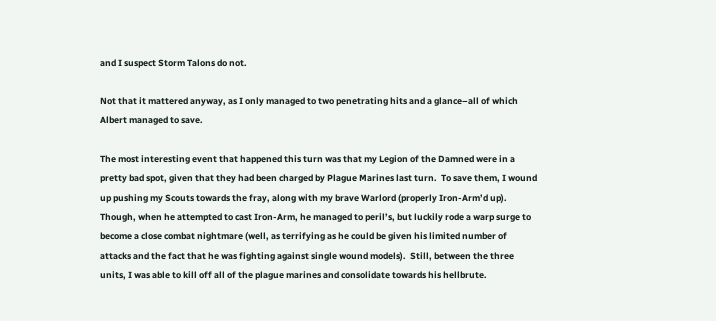and I suspect Storm Talons do not.

Not that it mattered anyway, as I only managed to two penetrating hits and a glance–all of which Albert managed to save.

The most interesting event that happened this turn was that my Legion of the Damned were in a pretty bad spot, given that they had been charged by Plague Marines last turn.  To save them, I wound up pushing my Scouts towards the fray, along with my brave Warlord (properly Iron-Arm’d up).  Though, when he attempted to cast Iron-Arm, he managed to peril’s, but luckily rode a warp surge to become a close combat nightmare (well, as terrifying as he could be given his limited number of attacks and the fact that he was fighting against single wound models).  Still, between the three units, I was able to kill off all of the plague marines and consolidate towards his hellbrute.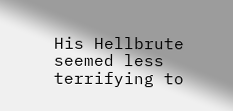His Hellbrute seemed less terrifying to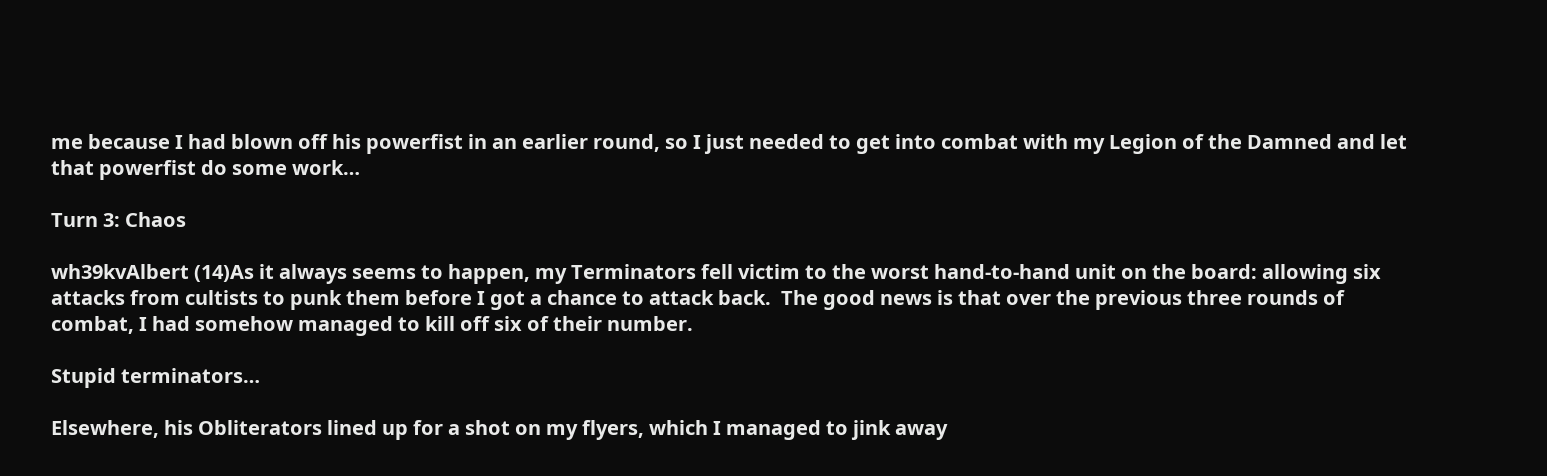me because I had blown off his powerfist in an earlier round, so I just needed to get into combat with my Legion of the Damned and let that powerfist do some work…

Turn 3: Chaos

wh39kvAlbert (14)As it always seems to happen, my Terminators fell victim to the worst hand-to-hand unit on the board: allowing six attacks from cultists to punk them before I got a chance to attack back.  The good news is that over the previous three rounds of combat, I had somehow managed to kill off six of their number.

Stupid terminators…

Elsewhere, his Obliterators lined up for a shot on my flyers, which I managed to jink away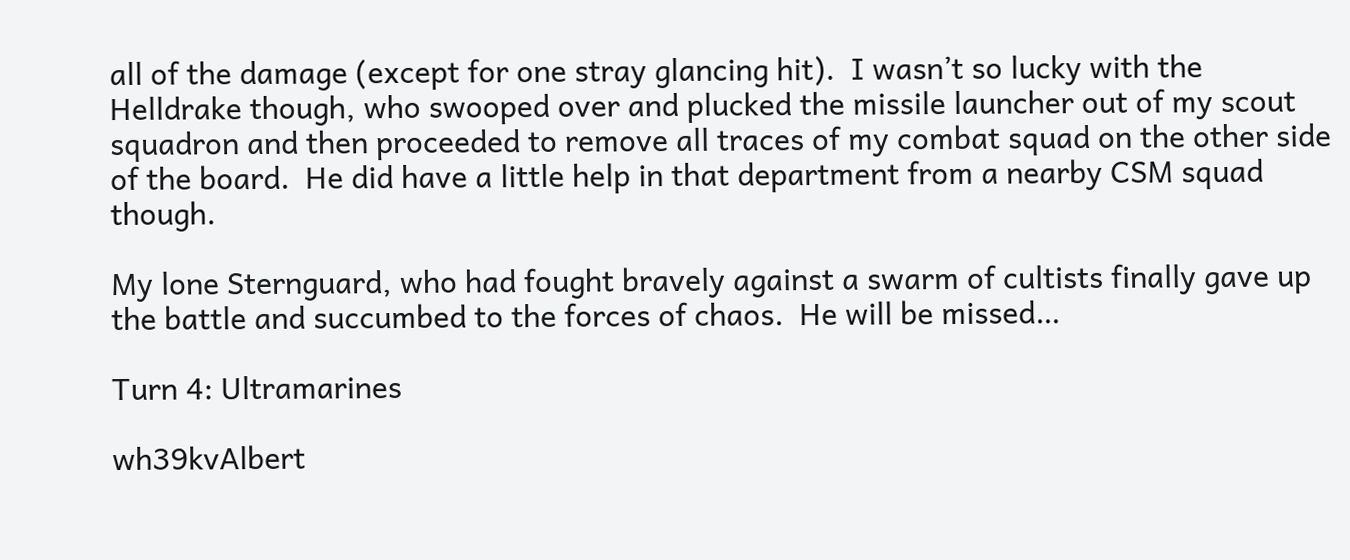all of the damage (except for one stray glancing hit).  I wasn’t so lucky with the Helldrake though, who swooped over and plucked the missile launcher out of my scout squadron and then proceeded to remove all traces of my combat squad on the other side of the board.  He did have a little help in that department from a nearby CSM squad though.

My lone Sternguard, who had fought bravely against a swarm of cultists finally gave up the battle and succumbed to the forces of chaos.  He will be missed…

Turn 4: Ultramarines

wh39kvAlbert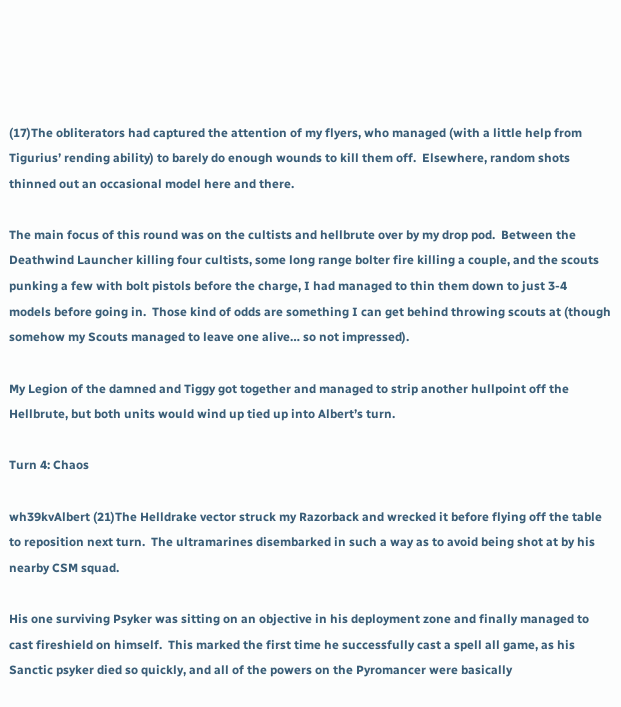(17)The obliterators had captured the attention of my flyers, who managed (with a little help from Tigurius’ rending ability) to barely do enough wounds to kill them off.  Elsewhere, random shots thinned out an occasional model here and there.

The main focus of this round was on the cultists and hellbrute over by my drop pod.  Between the Deathwind Launcher killing four cultists, some long range bolter fire killing a couple, and the scouts punking a few with bolt pistols before the charge, I had managed to thin them down to just 3-4 models before going in.  Those kind of odds are something I can get behind throwing scouts at (though somehow my Scouts managed to leave one alive… so not impressed).

My Legion of the damned and Tiggy got together and managed to strip another hullpoint off the Hellbrute, but both units would wind up tied up into Albert’s turn.

Turn 4: Chaos

wh39kvAlbert (21)The Helldrake vector struck my Razorback and wrecked it before flying off the table to reposition next turn.  The ultramarines disembarked in such a way as to avoid being shot at by his nearby CSM squad.

His one surviving Psyker was sitting on an objective in his deployment zone and finally managed to cast fireshield on himself.  This marked the first time he successfully cast a spell all game, as his Sanctic psyker died so quickly, and all of the powers on the Pyromancer were basically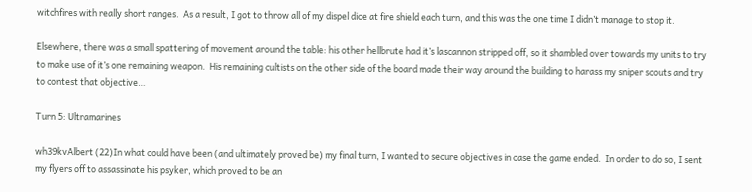witchfires with really short ranges.  As a result, I got to throw all of my dispel dice at fire shield each turn, and this was the one time I didn’t manage to stop it.

Elsewhere, there was a small spattering of movement around the table: his other hellbrute had it’s lascannon stripped off, so it shambled over towards my units to try to make use of it’s one remaining weapon.  His remaining cultists on the other side of the board made their way around the building to harass my sniper scouts and try to contest that objective…

Turn 5: Ultramarines

wh39kvAlbert (22)In what could have been (and ultimately proved be) my final turn, I wanted to secure objectives in case the game ended.  In order to do so, I sent my flyers off to assassinate his psyker, which proved to be an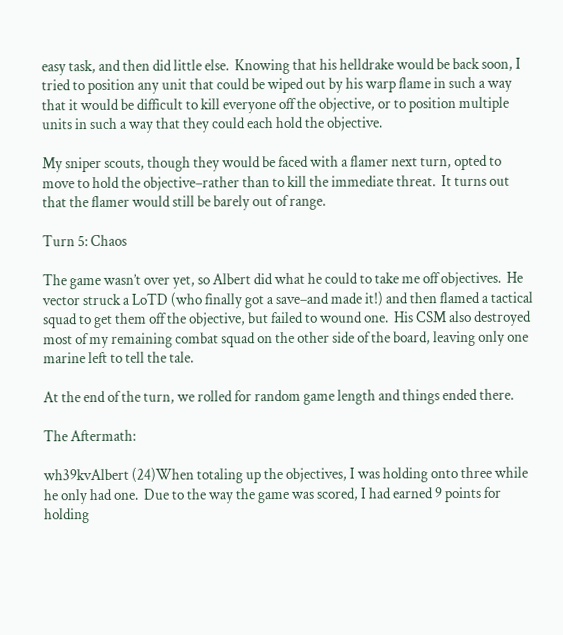easy task, and then did little else.  Knowing that his helldrake would be back soon, I tried to position any unit that could be wiped out by his warp flame in such a way that it would be difficult to kill everyone off the objective, or to position multiple units in such a way that they could each hold the objective.

My sniper scouts, though they would be faced with a flamer next turn, opted to move to hold the objective–rather than to kill the immediate threat.  It turns out that the flamer would still be barely out of range.

Turn 5: Chaos

The game wasn’t over yet, so Albert did what he could to take me off objectives.  He vector struck a LoTD (who finally got a save–and made it!) and then flamed a tactical squad to get them off the objective, but failed to wound one.  His CSM also destroyed most of my remaining combat squad on the other side of the board, leaving only one marine left to tell the tale.

At the end of the turn, we rolled for random game length and things ended there.

The Aftermath:

wh39kvAlbert (24)When totaling up the objectives, I was holding onto three while he only had one.  Due to the way the game was scored, I had earned 9 points for holding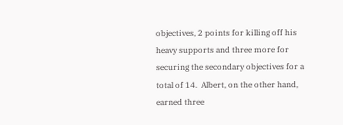objectives, 2 points for killing off his heavy supports and three more for securing the secondary objectives for a total of 14.  Albert, on the other hand, earned three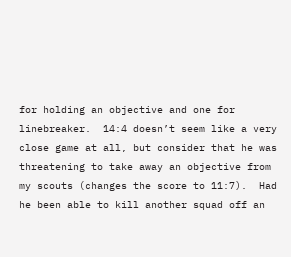for holding an objective and one for linebreaker.  14:4 doesn’t seem like a very close game at all, but consider that he was threatening to take away an objective from my scouts (changes the score to 11:7).  Had he been able to kill another squad off an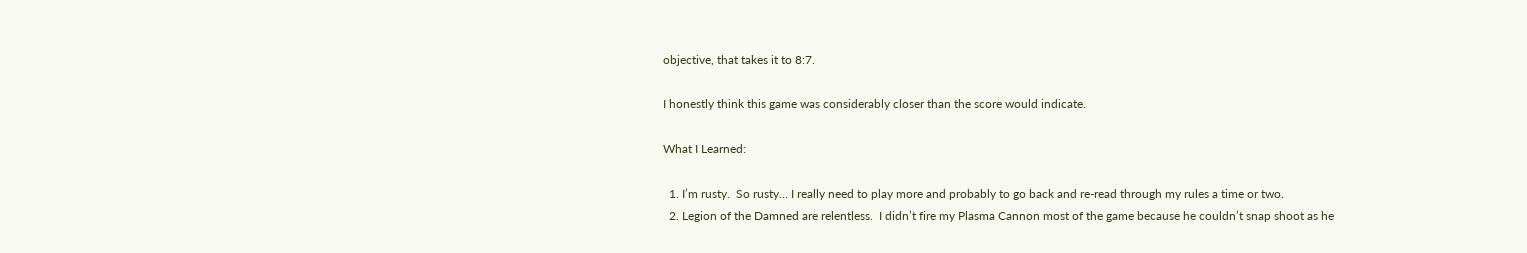objective, that takes it to 8:7.

I honestly think this game was considerably closer than the score would indicate.

What I Learned:

  1. I’m rusty.  So rusty… I really need to play more and probably to go back and re-read through my rules a time or two.
  2. Legion of the Damned are relentless.  I didn’t fire my Plasma Cannon most of the game because he couldn’t snap shoot as he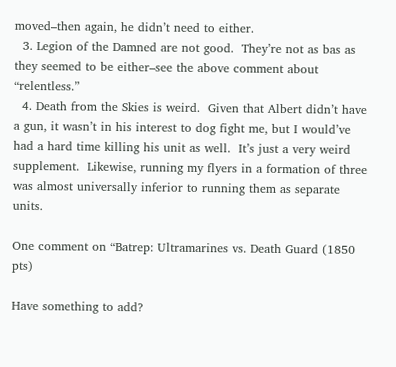moved–then again, he didn’t need to either.
  3. Legion of the Damned are not good.  They’re not as bas as they seemed to be either–see the above comment about “relentless.”
  4. Death from the Skies is weird.  Given that Albert didn’t have a gun, it wasn’t in his interest to dog fight me, but I would’ve had a hard time killing his unit as well.  It’s just a very weird supplement.  Likewise, running my flyers in a formation of three was almost universally inferior to running them as separate units.

One comment on “Batrep: Ultramarines vs. Death Guard (1850 pts)

Have something to add?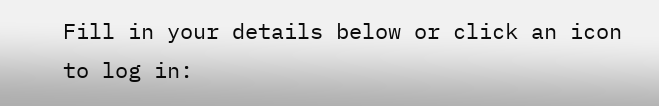Fill in your details below or click an icon to log in: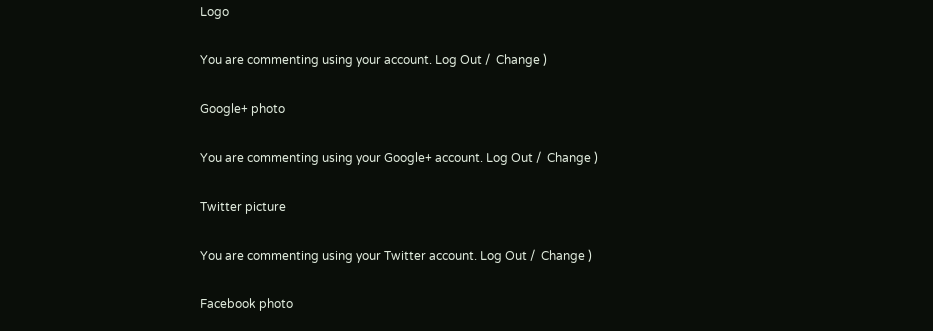Logo

You are commenting using your account. Log Out /  Change )

Google+ photo

You are commenting using your Google+ account. Log Out /  Change )

Twitter picture

You are commenting using your Twitter account. Log Out /  Change )

Facebook photo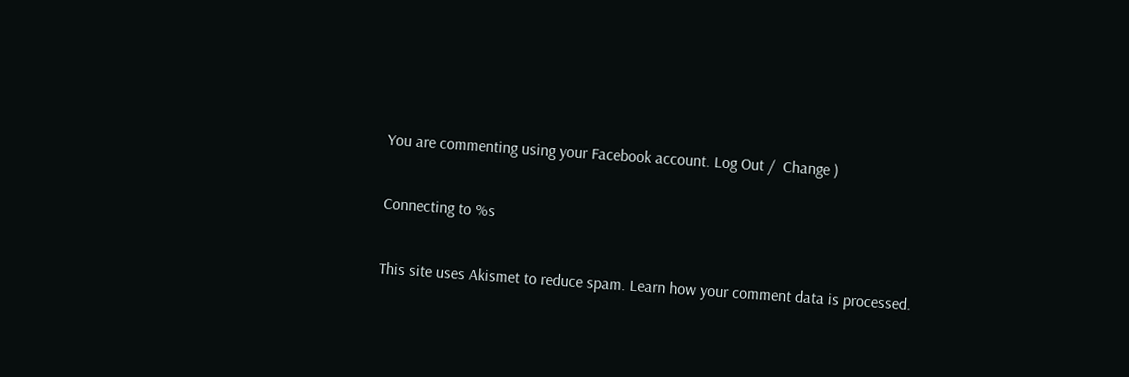You are commenting using your Facebook account. Log Out /  Change )

Connecting to %s

This site uses Akismet to reduce spam. Learn how your comment data is processed.